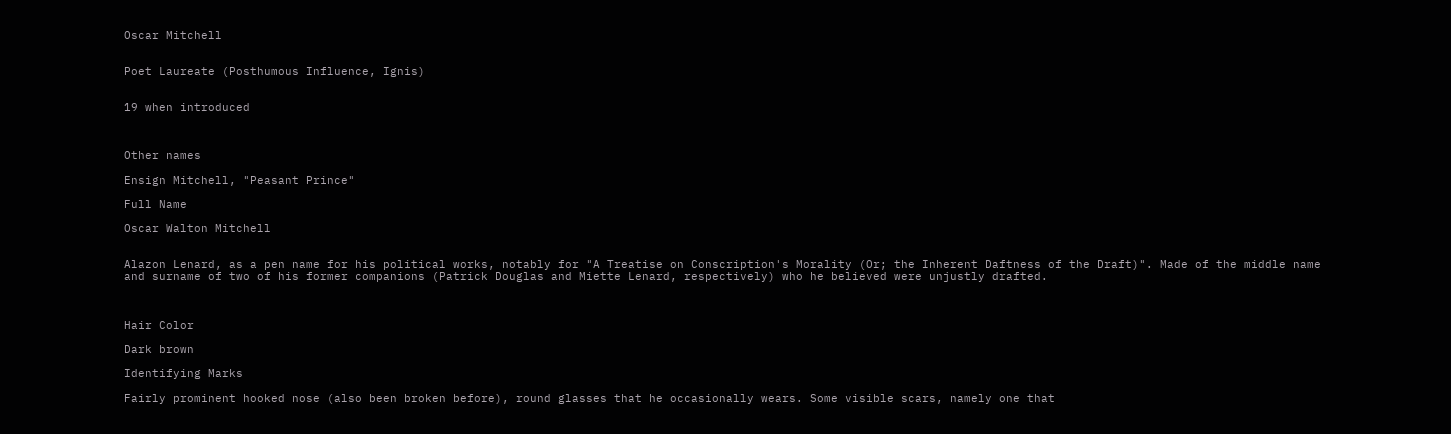Oscar Mitchell


Poet Laureate (Posthumous Influence, Ignis)


19 when introduced



Other names

Ensign Mitchell, "Peasant Prince"

Full Name

Oscar Walton Mitchell


Alazon Lenard, as a pen name for his political works, notably for "A Treatise on Conscription's Morality (Or; the Inherent Daftness of the Draft)". Made of the middle name and surname of two of his former companions (Patrick Douglas and Miette Lenard, respectively) who he believed were unjustly drafted.



Hair Color

Dark brown

Identifying Marks

Fairly prominent hooked nose (also been broken before), round glasses that he occasionally wears. Some visible scars, namely one that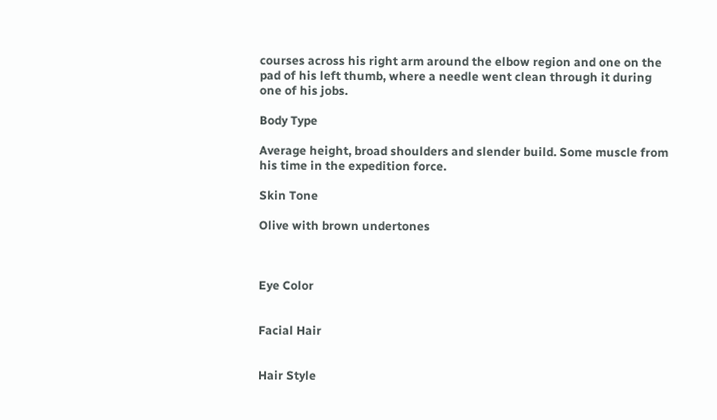courses across his right arm around the elbow region and one on the pad of his left thumb, where a needle went clean through it during one of his jobs.

Body Type

Average height, broad shoulders and slender build. Some muscle from his time in the expedition force.

Skin Tone

Olive with brown undertones



Eye Color


Facial Hair


Hair Style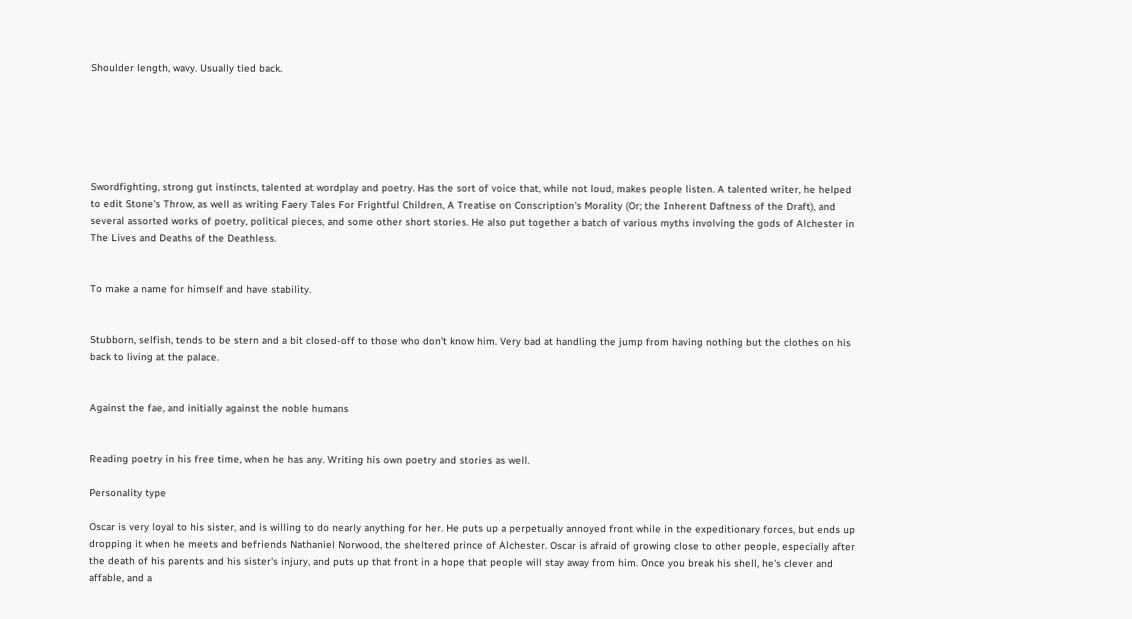Shoulder length, wavy. Usually tied back.






Swordfighting, strong gut instincts, talented at wordplay and poetry. Has the sort of voice that, while not loud, makes people listen. A talented writer, he helped to edit Stone's Throw, as well as writing Faery Tales For Frightful Children, A Treatise on Conscription's Morality (Or; the Inherent Daftness of the Draft), and several assorted works of poetry, political pieces, and some other short stories. He also put together a batch of various myths involving the gods of Alchester in The Lives and Deaths of the Deathless.


To make a name for himself and have stability.


Stubborn, selfish, tends to be stern and a bit closed-off to those who don't know him. Very bad at handling the jump from having nothing but the clothes on his back to living at the palace.


Against the fae, and initially against the noble humans


Reading poetry in his free time, when he has any. Writing his own poetry and stories as well.

Personality type

Oscar is very loyal to his sister, and is willing to do nearly anything for her. He puts up a perpetually annoyed front while in the expeditionary forces, but ends up dropping it when he meets and befriends Nathaniel Norwood, the sheltered prince of Alchester. Oscar is afraid of growing close to other people, especially after the death of his parents and his sister's injury, and puts up that front in a hope that people will stay away from him. Once you break his shell, he's clever and affable, and a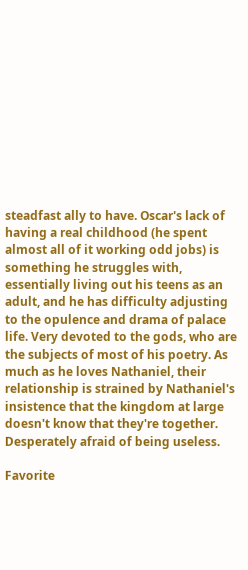steadfast ally to have. Oscar's lack of having a real childhood (he spent almost all of it working odd jobs) is something he struggles with, essentially living out his teens as an adult, and he has difficulty adjusting to the opulence and drama of palace life. Very devoted to the gods, who are the subjects of most of his poetry. As much as he loves Nathaniel, their relationship is strained by Nathaniel's insistence that the kingdom at large doesn't know that they're together. Desperately afraid of being useless.

Favorite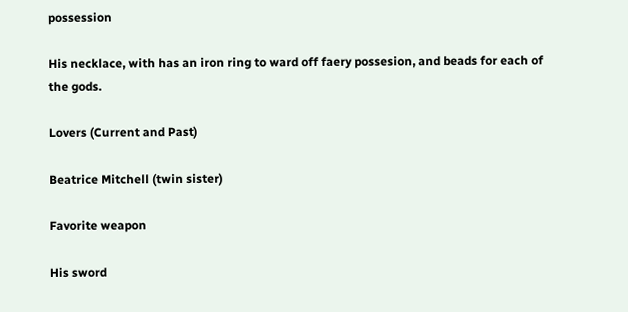possession

His necklace, with has an iron ring to ward off faery possesion, and beads for each of the gods.

Lovers (Current and Past)

Beatrice Mitchell (twin sister)

Favorite weapon

His sword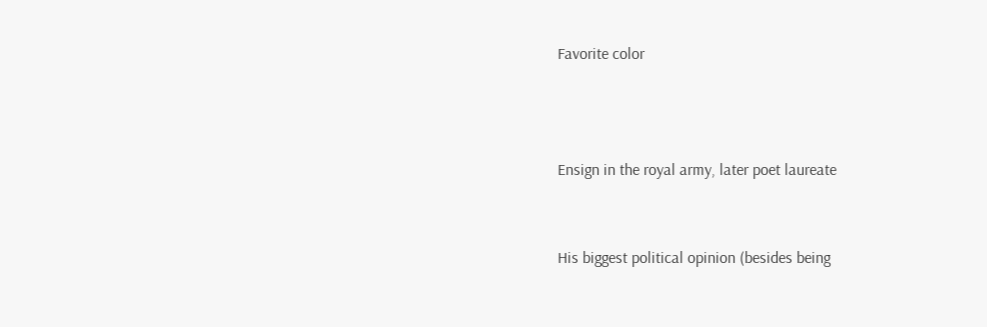Favorite color



Ensign in the royal army, later poet laureate


His biggest political opinion (besides being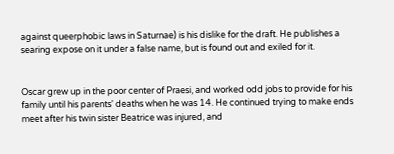against queerphobic laws in Saturnae) is his dislike for the draft. He publishes a searing expose on it under a false name, but is found out and exiled for it.


Oscar grew up in the poor center of Praesi, and worked odd jobs to provide for his family until his parents' deaths when he was 14. He continued trying to make ends meet after his twin sister Beatrice was injured, and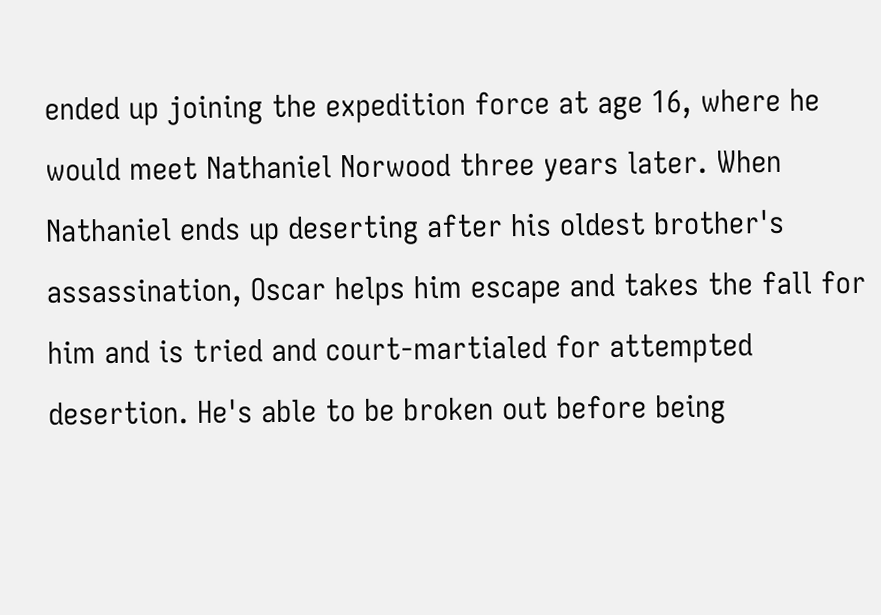ended up joining the expedition force at age 16, where he would meet Nathaniel Norwood three years later. When Nathaniel ends up deserting after his oldest brother's assassination, Oscar helps him escape and takes the fall for him and is tried and court-martialed for attempted desertion. He's able to be broken out before being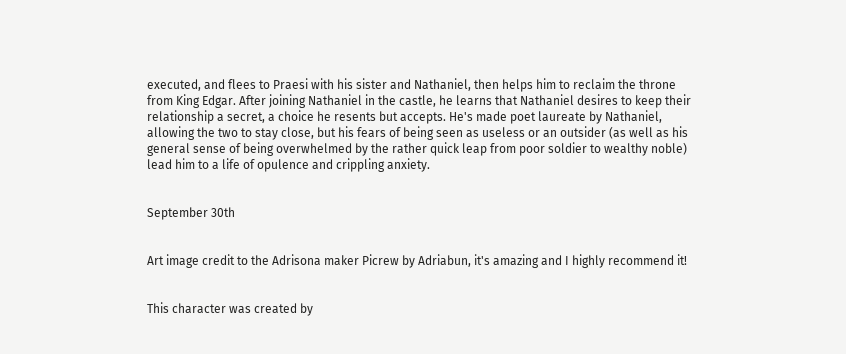executed, and flees to Praesi with his sister and Nathaniel, then helps him to reclaim the throne from King Edgar. After joining Nathaniel in the castle, he learns that Nathaniel desires to keep their relationship a secret, a choice he resents but accepts. He's made poet laureate by Nathaniel, allowing the two to stay close, but his fears of being seen as useless or an outsider (as well as his general sense of being overwhelmed by the rather quick leap from poor soldier to wealthy noble) lead him to a life of opulence and crippling anxiety.


September 30th


Art image credit to the Adrisona maker Picrew by Adriabun, it's amazing and I highly recommend it!


This character was created by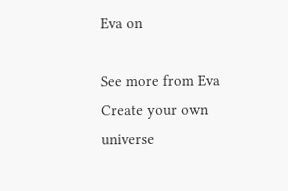Eva on

See more from Eva Create your own universe